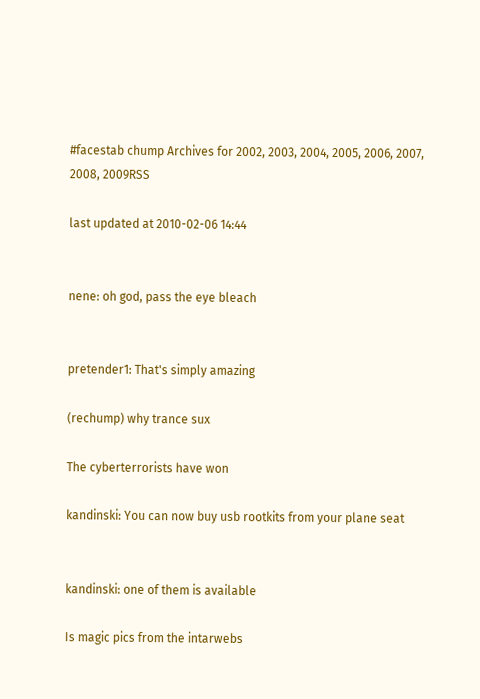#facestab chump Archives for 2002, 2003, 2004, 2005, 2006, 2007, 2008, 2009RSS

last updated at 2010-02-06 14:44


nene: oh god, pass the eye bleach


pretender1: That's simply amazing

(rechump) why trance sux

The cyberterrorists have won

kandinski: You can now buy usb rootkits from your plane seat


kandinski: one of them is available

Is magic pics from the intarwebs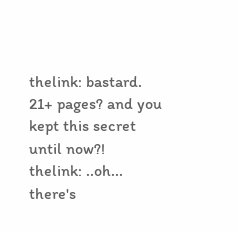thelink: bastard. 21+ pages? and you kept this secret until now?!
thelink: ..oh... there's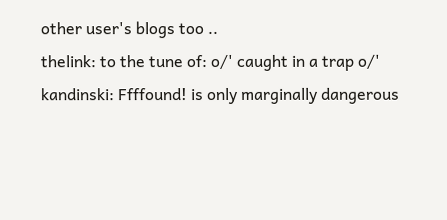other user's blogs too ..
thelink: to the tune of: o/' caught in a trap o/'
kandinski: Ffffound! is only marginally dangerous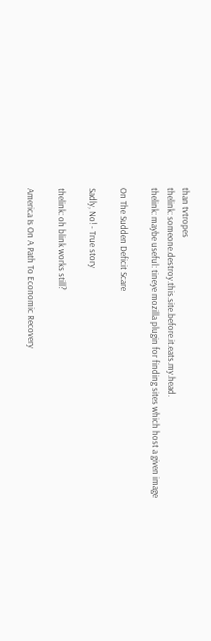than tvtropes
thelink: someone.destroy.this.site.before.it.eats.my.head.
thelink: maybe useful: tineye mozilla plugin for finding sites which host a given image

On The Sudden Deficit Scare

Sadly, No! - True story

thelink: oh blink works still?

America Is On A Path To Economic Recovery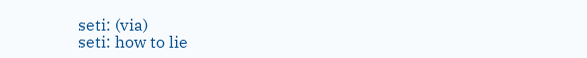seti: (via)
seti: how to lie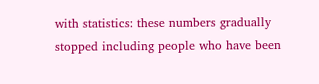with statistics: these numbers gradually stopped including people who have been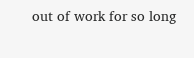out of work for so long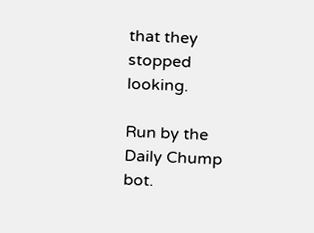that they stopped looking.

Run by the Daily Chump bot.